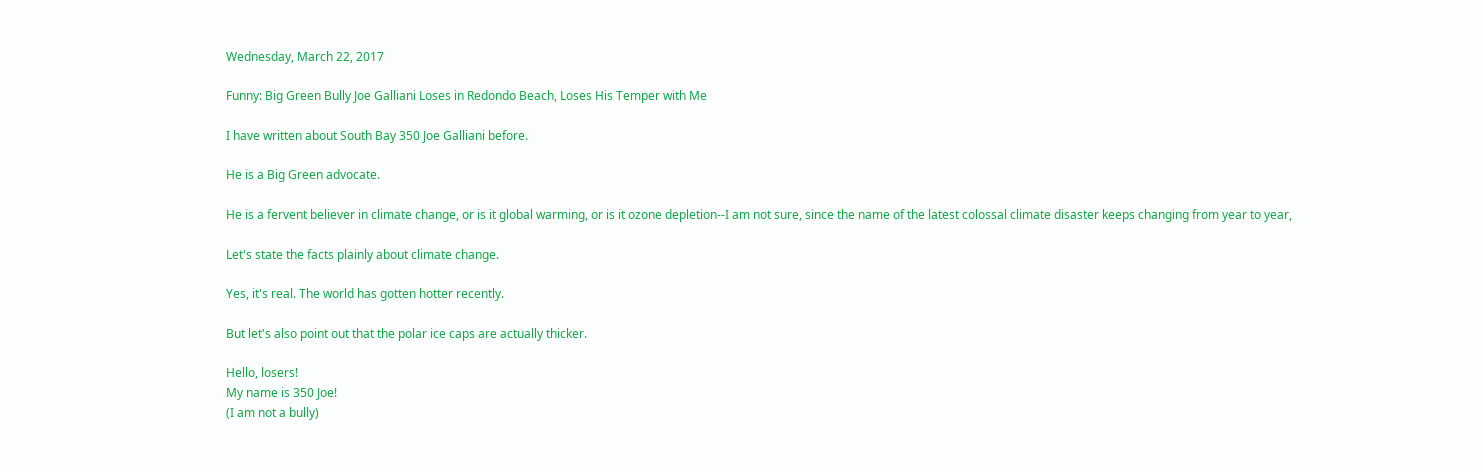Wednesday, March 22, 2017

Funny: Big Green Bully Joe Galliani Loses in Redondo Beach, Loses His Temper with Me

I have written about South Bay 350 Joe Galliani before.

He is a Big Green advocate.

He is a fervent believer in climate change, or is it global warming, or is it ozone depletion--I am not sure, since the name of the latest colossal climate disaster keeps changing from year to year,

Let's state the facts plainly about climate change.

Yes, it's real. The world has gotten hotter recently.

But let's also point out that the polar ice caps are actually thicker.

Hello, losers!
My name is 350 Joe!
(I am not a bully)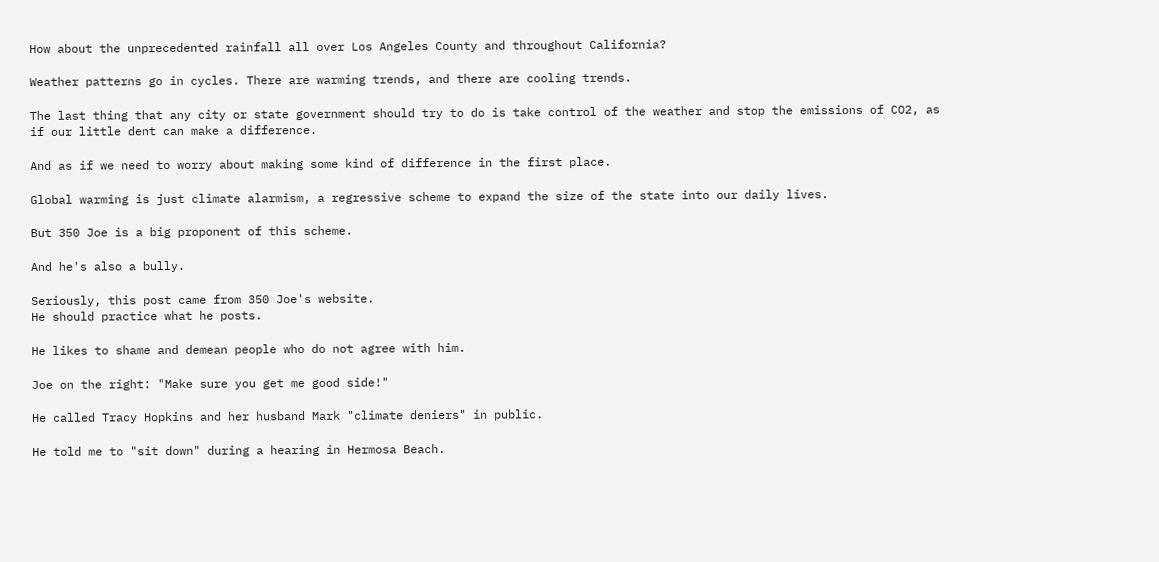How about the unprecedented rainfall all over Los Angeles County and throughout California?

Weather patterns go in cycles. There are warming trends, and there are cooling trends.

The last thing that any city or state government should try to do is take control of the weather and stop the emissions of CO2, as if our little dent can make a difference.

And as if we need to worry about making some kind of difference in the first place.

Global warming is just climate alarmism, a regressive scheme to expand the size of the state into our daily lives.

But 350 Joe is a big proponent of this scheme.

And he's also a bully.

Seriously, this post came from 350 Joe's website.
He should practice what he posts.

He likes to shame and demean people who do not agree with him.

Joe on the right: "Make sure you get me good side!"

He called Tracy Hopkins and her husband Mark "climate deniers" in public.

He told me to "sit down" during a hearing in Hermosa Beach.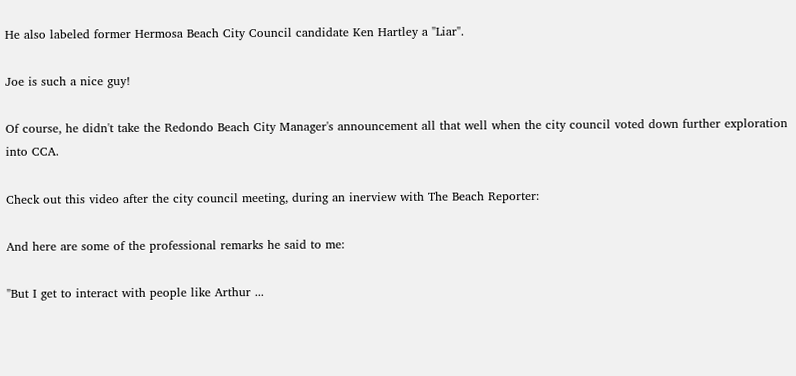He also labeled former Hermosa Beach City Council candidate Ken Hartley a "Liar".

Joe is such a nice guy!

Of course, he didn't take the Redondo Beach City Manager's announcement all that well when the city council voted down further exploration into CCA.

Check out this video after the city council meeting, during an inerview with The Beach Reporter:

And here are some of the professional remarks he said to me:

"But I get to interact with people like Arthur ...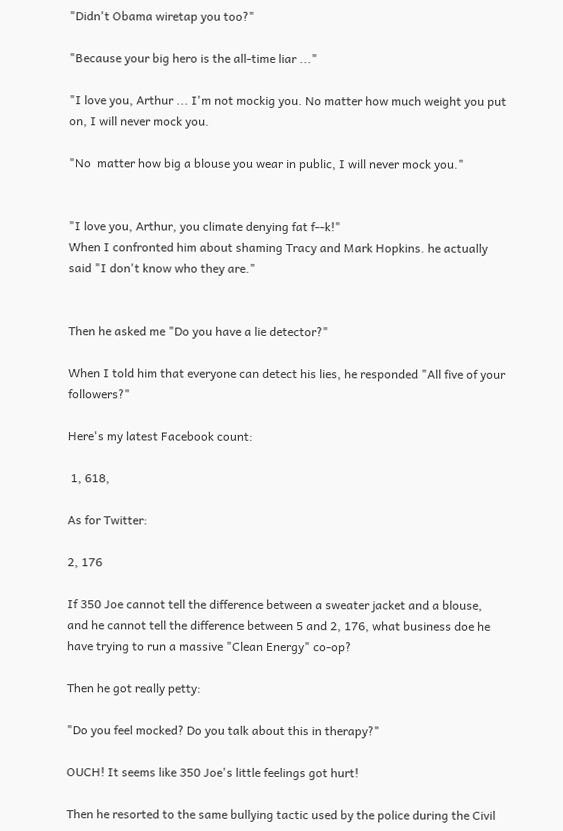"Didn't Obama wiretap you too?"

"Because your big hero is the all-time liar ..."

"I love you, Arthur ... I'm not mockig you. No matter how much weight you put on, I will never mock you.

"No  matter how big a blouse you wear in public, I will never mock you."


"I love you, Arthur, you climate denying fat f--k!"
When I confronted him about shaming Tracy and Mark Hopkins. he actually said "I don't know who they are."


Then he asked me "Do you have a lie detector?"

When I told him that everyone can detect his lies, he responded "All five of your followers?"

Here's my latest Facebook count:

 1, 618,

As for Twitter:

2, 176

If 350 Joe cannot tell the difference between a sweater jacket and a blouse, and he cannot tell the difference between 5 and 2, 176, what business doe he have trying to run a massive "Clean Energy" co-op?

Then he got really petty:

"Do you feel mocked? Do you talk about this in therapy?"

OUCH! It seems like 350 Joe's little feelings got hurt!

Then he resorted to the same bullying tactic used by the police during the Civil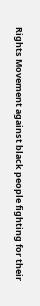Rights Movement against black people fighting for their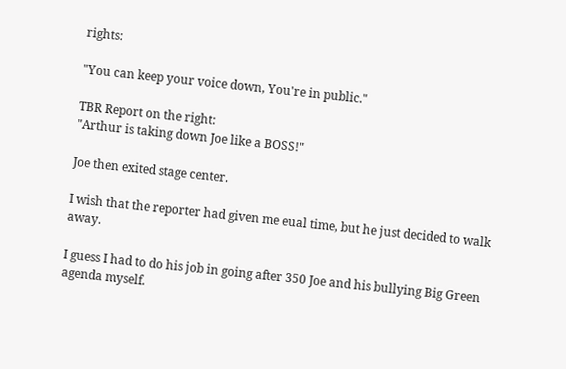rights:

"You can keep your voice down, You're in public."

TBR Report on the right:
"Arthur is taking down Joe like a BOSS!"

Joe then exited stage center.

I wish that the reporter had given me eual time, but he just decided to walk away.

I guess I had to do his job in going after 350 Joe and his bullying Big Green agenda myself.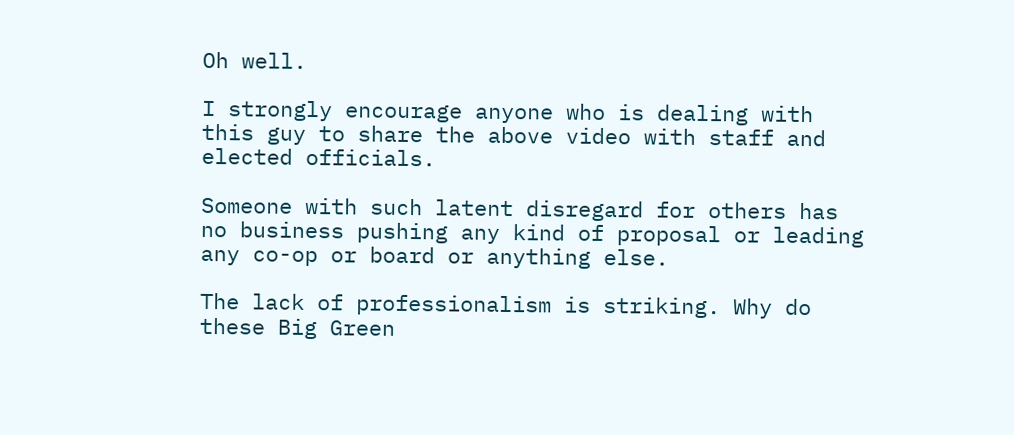Oh well.

I strongly encourage anyone who is dealing with this guy to share the above video with staff and elected officials.

Someone with such latent disregard for others has no business pushing any kind of proposal or leading any co-op or board or anything else.

The lack of professionalism is striking. Why do these Big Green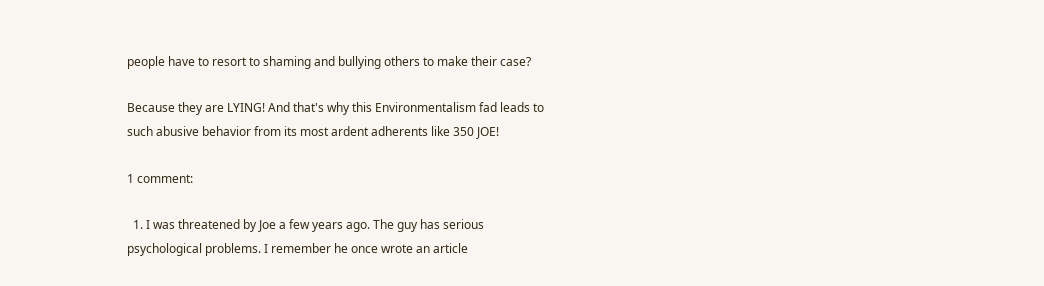people have to resort to shaming and bullying others to make their case?

Because they are LYING! And that's why this Environmentalism fad leads to such abusive behavior from its most ardent adherents like 350 JOE!

1 comment:

  1. I was threatened by Joe a few years ago. The guy has serious psychological problems. I remember he once wrote an article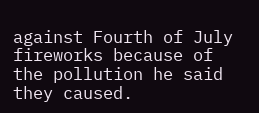against Fourth of July fireworks because of the pollution he said they caused.